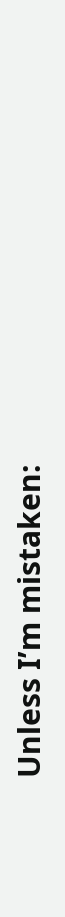Unless I’m mistaken: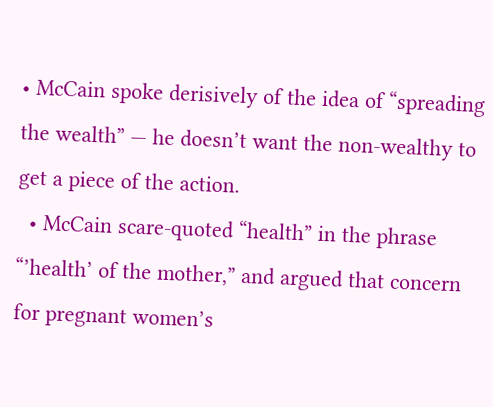• McCain spoke derisively of the idea of “spreading the wealth” — he doesn’t want the non-wealthy to get a piece of the action.
  • McCain scare-quoted “health” in the phrase “’health’ of the mother,” and argued that concern for pregnant women’s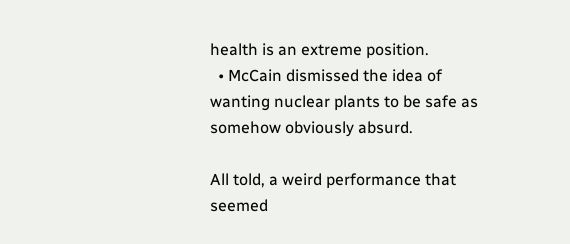health is an extreme position.
  • McCain dismissed the idea of wanting nuclear plants to be safe as somehow obviously absurd.

All told, a weird performance that seemed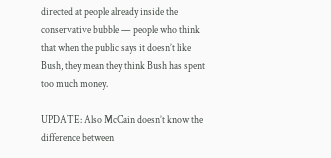directed at people already inside the conservative bubble — people who think that when the public says it doesn’t like Bush, they mean they think Bush has spent too much money.

UPDATE: Also McCain doesn’t know the difference between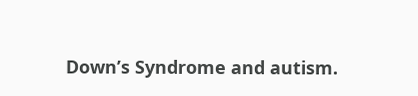Down’s Syndrome and autism.